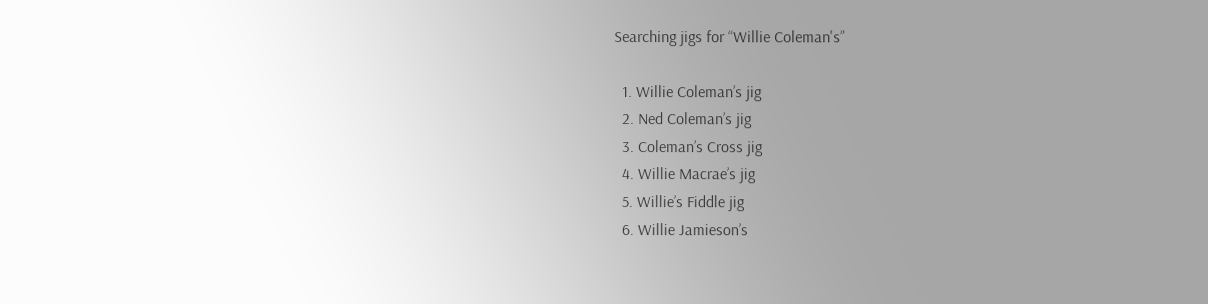Searching jigs for “Willie Coleman's”

  1. Willie Coleman’s jig
  2. Ned Coleman’s jig
  3. Coleman’s Cross jig
  4. Willie Macrae’s jig
  5. Willie’s Fiddle jig
  6. Willie Jamieson’s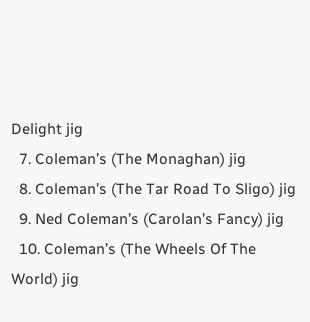Delight jig
  7. Coleman’s (The Monaghan) jig
  8. Coleman’s (The Tar Road To Sligo) jig
  9. Ned Coleman’s (Carolan’s Fancy) jig
  10. Coleman’s (The Wheels Of The World) jig